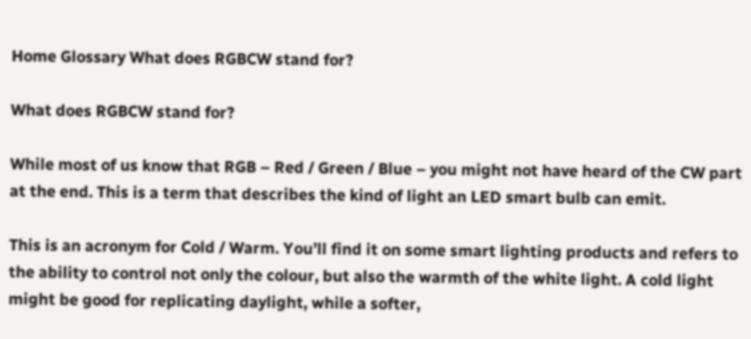Home Glossary What does RGBCW stand for?

What does RGBCW stand for?

While most of us know that RGB – Red / Green / Blue – you might not have heard of the CW part at the end. This is a term that describes the kind of light an LED smart bulb can emit.

This is an acronym for Cold / Warm. You’ll find it on some smart lighting products and refers to the ability to control not only the colour, but also the warmth of the white light. A cold light might be good for replicating daylight, while a softer,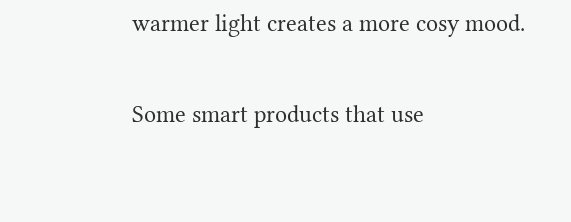warmer light creates a more cosy mood.

Some smart products that use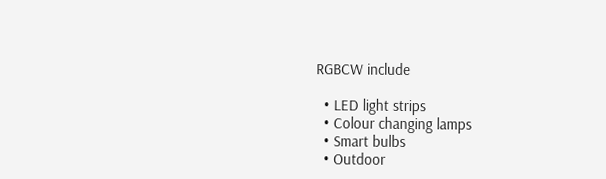RGBCW include

  • LED light strips
  • Colour changing lamps
  • Smart bulbs
  • Outdoor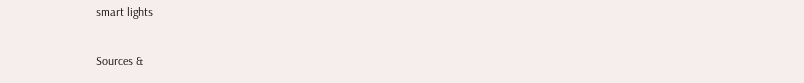smart lights

Sources &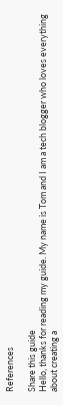References

Share this guide
Hello, thanks for reading my guide. My name is Tom and I am a tech blogger who loves everything about creating a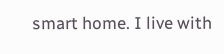smart home. I live with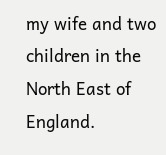my wife and two children in the North East of England.